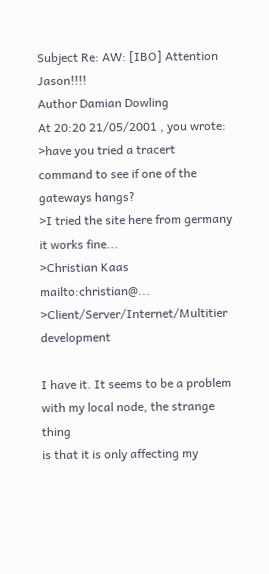Subject Re: AW: [IBO] Attention Jason!!!!
Author Damian Dowling
At 20:20 21/05/2001 , you wrote:
>have you tried a tracert command to see if one of the gateways hangs?
>I tried the site here from germany it works fine...
>Christian Kaas mailto:christian@...
>Client/Server/Internet/Multitier development

I have it. It seems to be a problem with my local node, the strange thing
is that it is only affecting my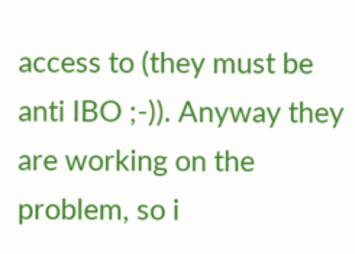access to (they must be
anti IBO ;-)). Anyway they are working on the problem, so i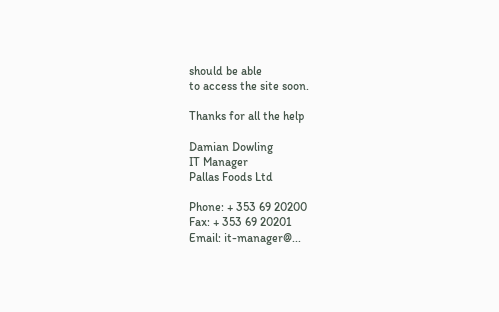should be able
to access the site soon.

Thanks for all the help

Damian Dowling
IT Manager
Pallas Foods Ltd

Phone: + 353 69 20200
Fax: + 353 69 20201
Email: it-manager@...